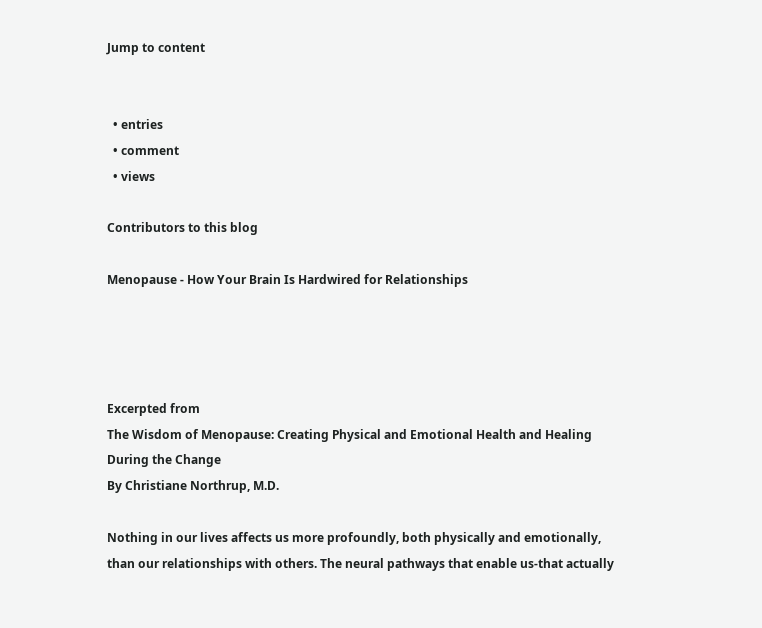Jump to content


  • entries
  • comment
  • views

Contributors to this blog

Menopause - How Your Brain Is Hardwired for Relationships




Excerpted from
The Wisdom of Menopause: Creating Physical and Emotional Health and Healing During the Change
By Christiane Northrup, M.D.

Nothing in our lives affects us more profoundly, both physically and emotionally, than our relationships with others. The neural pathways that enable us-that actually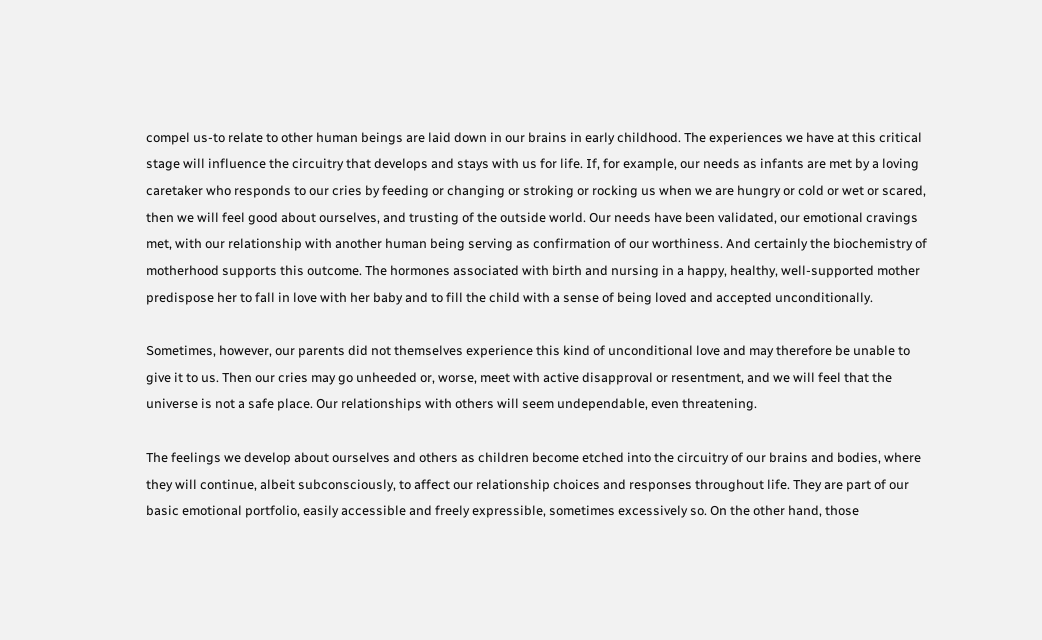compel us-to relate to other human beings are laid down in our brains in early childhood. The experiences we have at this critical stage will influence the circuitry that develops and stays with us for life. If, for example, our needs as infants are met by a loving caretaker who responds to our cries by feeding or changing or stroking or rocking us when we are hungry or cold or wet or scared, then we will feel good about ourselves, and trusting of the outside world. Our needs have been validated, our emotional cravings met, with our relationship with another human being serving as confirmation of our worthiness. And certainly the biochemistry of motherhood supports this outcome. The hormones associated with birth and nursing in a happy, healthy, well-supported mother predispose her to fall in love with her baby and to fill the child with a sense of being loved and accepted unconditionally.

Sometimes, however, our parents did not themselves experience this kind of unconditional love and may therefore be unable to give it to us. Then our cries may go unheeded or, worse, meet with active disapproval or resentment, and we will feel that the universe is not a safe place. Our relationships with others will seem undependable, even threatening.

The feelings we develop about ourselves and others as children become etched into the circuitry of our brains and bodies, where they will continue, albeit subconsciously, to affect our relationship choices and responses throughout life. They are part of our basic emotional portfolio, easily accessible and freely expressible, sometimes excessively so. On the other hand, those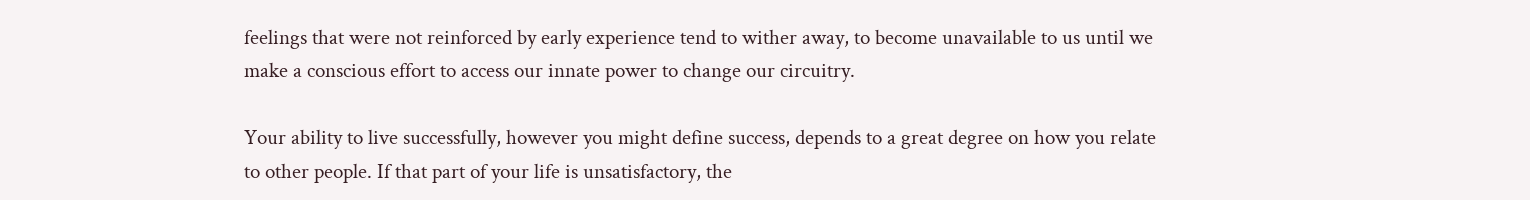feelings that were not reinforced by early experience tend to wither away, to become unavailable to us until we make a conscious effort to access our innate power to change our circuitry.

Your ability to live successfully, however you might define success, depends to a great degree on how you relate to other people. If that part of your life is unsatisfactory, the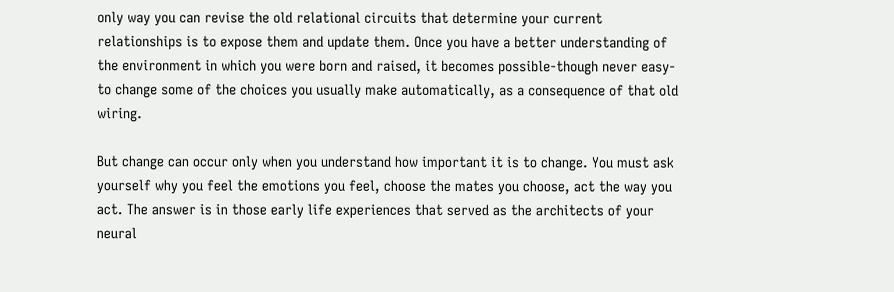only way you can revise the old relational circuits that determine your current relationships is to expose them and update them. Once you have a better understanding of the environment in which you were born and raised, it becomes possible-though never easy-to change some of the choices you usually make automatically, as a consequence of that old wiring.

But change can occur only when you understand how important it is to change. You must ask yourself why you feel the emotions you feel, choose the mates you choose, act the way you act. The answer is in those early life experiences that served as the architects of your neural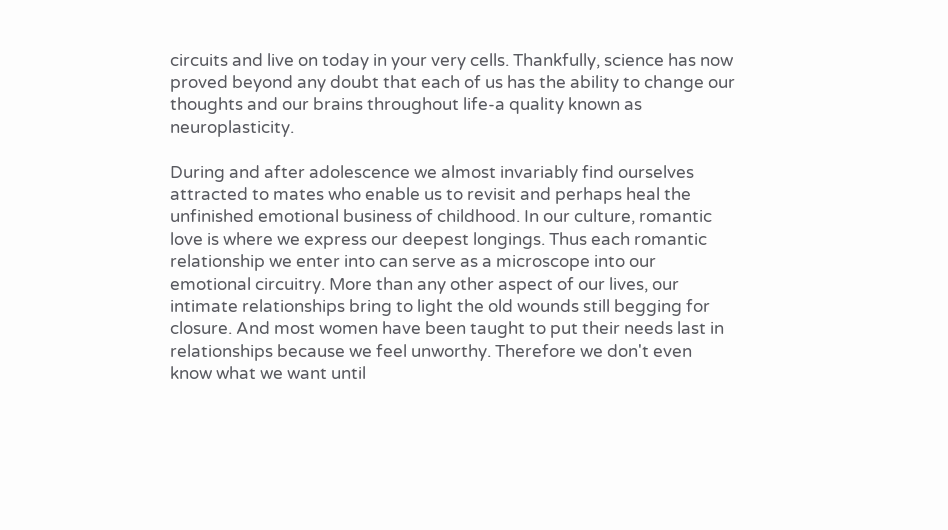circuits and live on today in your very cells. Thankfully, science has now proved beyond any doubt that each of us has the ability to change our thoughts and our brains throughout life-a quality known as neuroplasticity.

During and after adolescence we almost invariably find ourselves attracted to mates who enable us to revisit and perhaps heal the unfinished emotional business of childhood. In our culture, romantic love is where we express our deepest longings. Thus each romantic relationship we enter into can serve as a microscope into our emotional circuitry. More than any other aspect of our lives, our intimate relationships bring to light the old wounds still begging for closure. And most women have been taught to put their needs last in relationships because we feel unworthy. Therefore we don't even know what we want until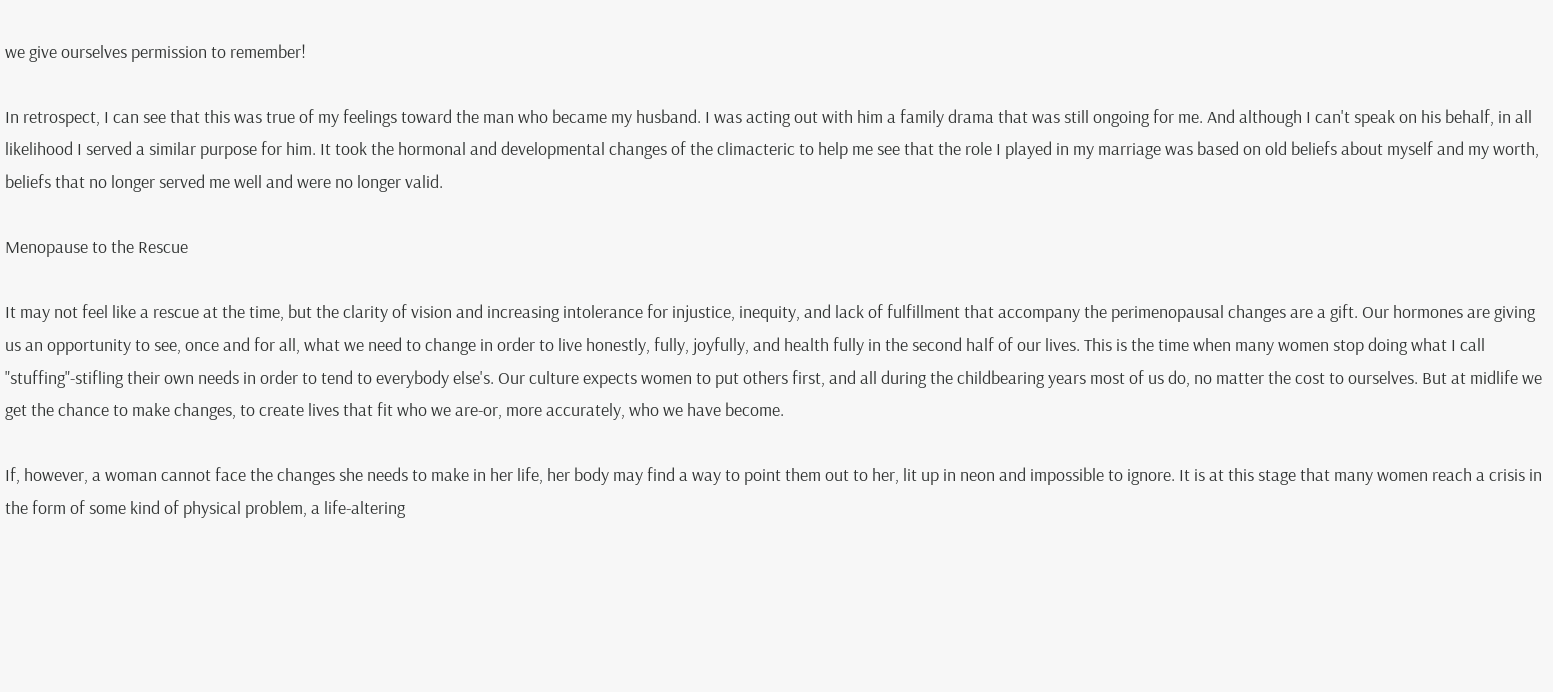we give ourselves permission to remember!

In retrospect, I can see that this was true of my feelings toward the man who became my husband. I was acting out with him a family drama that was still ongoing for me. And although I can't speak on his behalf, in all likelihood I served a similar purpose for him. It took the hormonal and developmental changes of the climacteric to help me see that the role I played in my marriage was based on old beliefs about myself and my worth, beliefs that no longer served me well and were no longer valid.

Menopause to the Rescue

It may not feel like a rescue at the time, but the clarity of vision and increasing intolerance for injustice, inequity, and lack of fulfillment that accompany the perimenopausal changes are a gift. Our hormones are giving us an opportunity to see, once and for all, what we need to change in order to live honestly, fully, joyfully, and health fully in the second half of our lives. This is the time when many women stop doing what I call "stuffing"-stifling their own needs in order to tend to everybody else's. Our culture expects women to put others first, and all during the childbearing years most of us do, no matter the cost to ourselves. But at midlife we get the chance to make changes, to create lives that fit who we are-or, more accurately, who we have become.

If, however, a woman cannot face the changes she needs to make in her life, her body may find a way to point them out to her, lit up in neon and impossible to ignore. It is at this stage that many women reach a crisis in the form of some kind of physical problem, a life-altering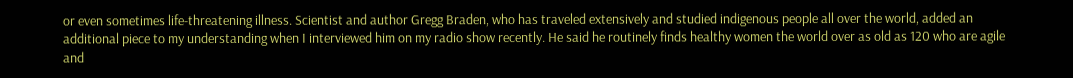or even sometimes life-threatening illness. Scientist and author Gregg Braden, who has traveled extensively and studied indigenous people all over the world, added an additional piece to my understanding when I interviewed him on my radio show recently. He said he routinely finds healthy women the world over as old as 120 who are agile and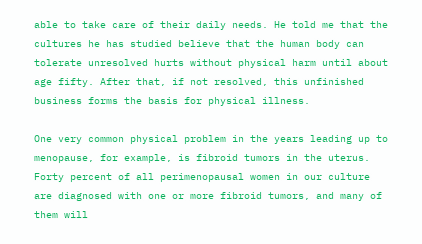able to take care of their daily needs. He told me that the cultures he has studied believe that the human body can tolerate unresolved hurts without physical harm until about age fifty. After that, if not resolved, this unfinished business forms the basis for physical illness.

One very common physical problem in the years leading up to menopause, for example, is fibroid tumors in the uterus. Forty percent of all perimenopausal women in our culture are diagnosed with one or more fibroid tumors, and many of them will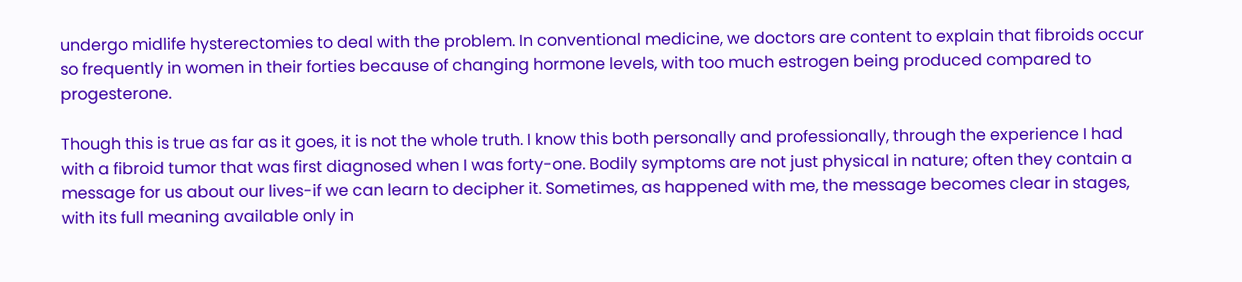undergo midlife hysterectomies to deal with the problem. In conventional medicine, we doctors are content to explain that fibroids occur so frequently in women in their forties because of changing hormone levels, with too much estrogen being produced compared to progesterone.

Though this is true as far as it goes, it is not the whole truth. I know this both personally and professionally, through the experience I had with a fibroid tumor that was first diagnosed when I was forty-one. Bodily symptoms are not just physical in nature; often they contain a message for us about our lives-if we can learn to decipher it. Sometimes, as happened with me, the message becomes clear in stages, with its full meaning available only in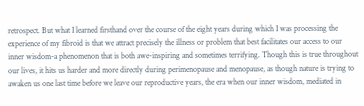retrospect. But what I learned firsthand over the course of the eight years during which I was processing the experience of my fibroid is that we attract precisely the illness or problem that best facilitates our access to our inner wisdom-a phenomenon that is both awe-inspiring and sometimes terrifying. Though this is true throughout our lives, it hits us harder and more directly during perimenopause and menopause, as though nature is trying to awaken us one last time before we leave our reproductive years, the era when our inner wisdom, mediated in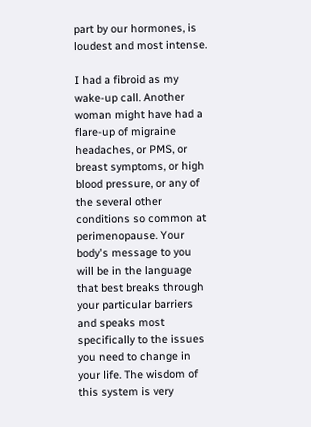part by our hormones, is loudest and most intense.

I had a fibroid as my wake-up call. Another woman might have had a flare-up of migraine headaches, or PMS, or breast symptoms, or high blood pressure, or any of the several other conditions so common at perimenopause. Your body's message to you will be in the language that best breaks through your particular barriers and speaks most specifically to the issues you need to change in your life. The wisdom of this system is very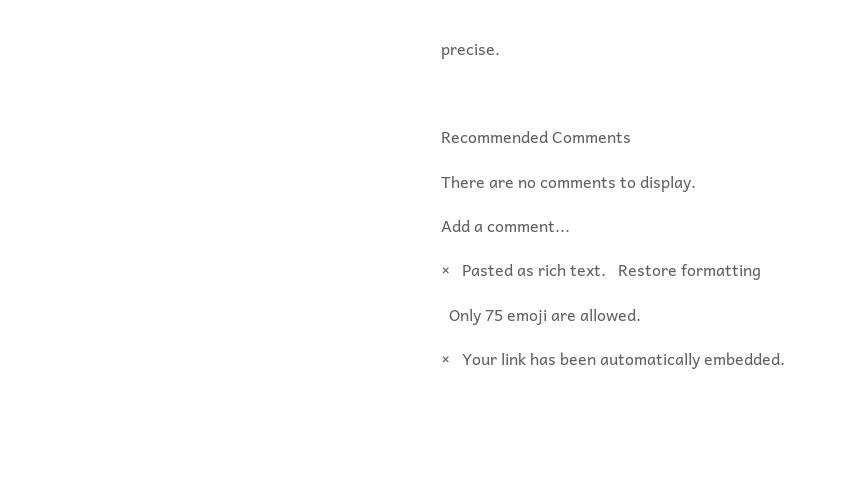precise.



Recommended Comments

There are no comments to display.

Add a comment...

×   Pasted as rich text.   Restore formatting

  Only 75 emoji are allowed.

×   Your link has been automatically embedded.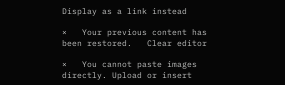Display as a link instead

×   Your previous content has been restored.   Clear editor

×   You cannot paste images directly. Upload or insert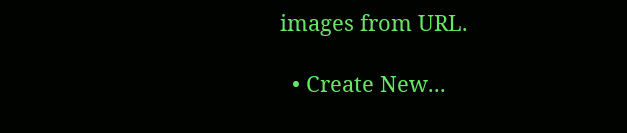images from URL.

  • Create New...